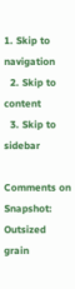1. Skip to navigation
  2. Skip to content
  3. Skip to sidebar

Comments on Snapshot: Outsized grain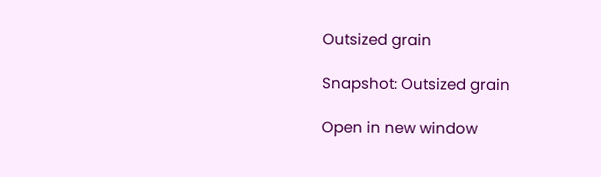Outsized grain

Snapshot: Outsized grain

Open in new window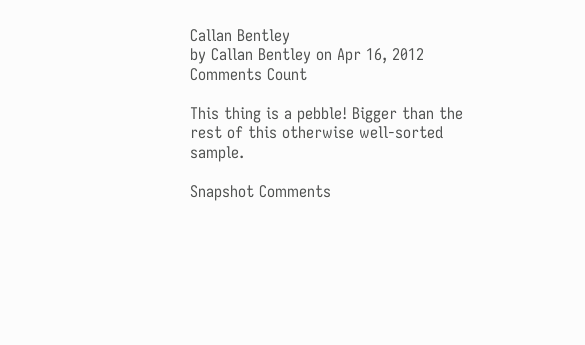Callan Bentley
by Callan Bentley on Apr 16, 2012
Comments Count

This thing is a pebble! Bigger than the rest of this otherwise well-sorted sample.

Snapshot Comments